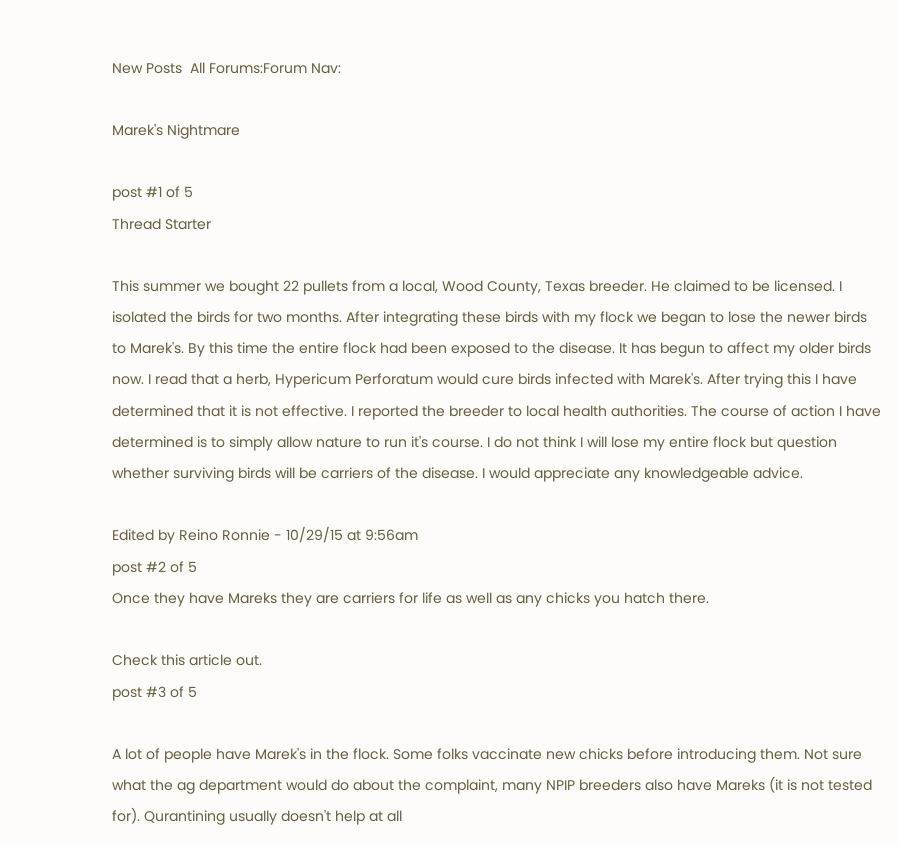New Posts  All Forums:Forum Nav:

Marek's Nightmare

post #1 of 5
Thread Starter

This summer we bought 22 pullets from a local, Wood County, Texas breeder. He claimed to be licensed. I isolated the birds for two months. After integrating these birds with my flock we began to lose the newer birds to Marek's. By this time the entire flock had been exposed to the disease. It has begun to affect my older birds now. I read that a herb, Hypericum Perforatum would cure birds infected with Marek's. After trying this I have determined that it is not effective. I reported the breeder to local health authorities. The course of action I have determined is to simply allow nature to run it's course. I do not think I will lose my entire flock but question whether surviving birds will be carriers of the disease. I would appreciate any knowledgeable advice.

Edited by Reino Ronnie - 10/29/15 at 9:56am
post #2 of 5
Once they have Mareks they are carriers for life as well as any chicks you hatch there.

Check this article out.
post #3 of 5

A lot of people have Marek's in the flock. Some folks vaccinate new chicks before introducing them. Not sure what the ag department would do about the complaint, many NPIP breeders also have Mareks (it is not tested for). Qurantining usually doesn't help at all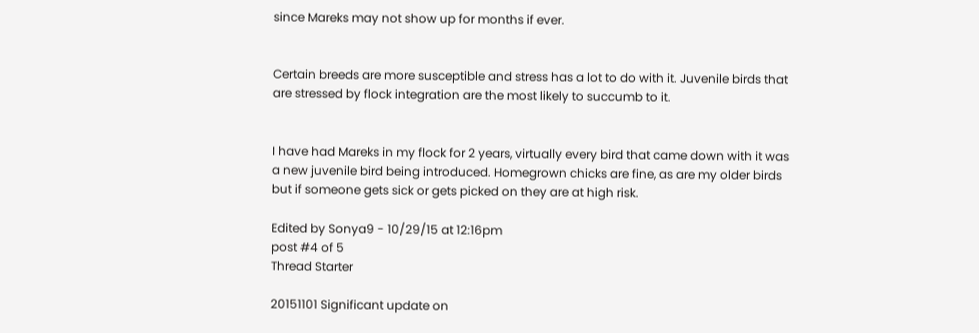since Mareks may not show up for months if ever.


Certain breeds are more susceptible and stress has a lot to do with it. Juvenile birds that are stressed by flock integration are the most likely to succumb to it.


I have had Mareks in my flock for 2 years, virtually every bird that came down with it was a new juvenile bird being introduced. Homegrown chicks are fine, as are my older birds but if someone gets sick or gets picked on they are at high risk.

Edited by Sonya9 - 10/29/15 at 12:16pm
post #4 of 5
Thread Starter

20151101 Significant update on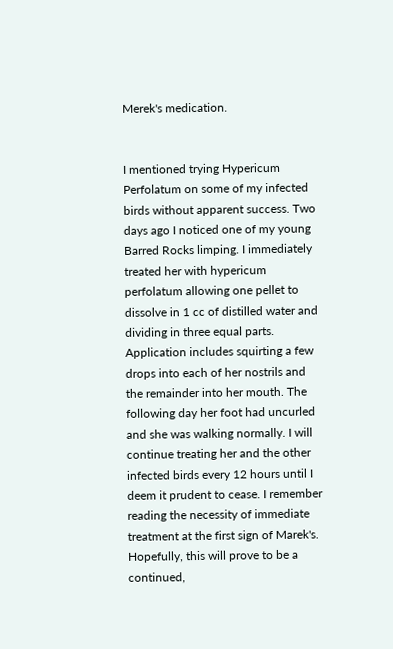Merek's medication.


I mentioned trying Hypericum Perfolatum on some of my infected birds without apparent success. Two days ago I noticed one of my young Barred Rocks limping. I immediately treated her with hypericum perfolatum allowing one pellet to dissolve in 1 cc of distilled water and dividing in three equal parts. Application includes squirting a few drops into each of her nostrils and the remainder into her mouth. The following day her foot had uncurled and she was walking normally. I will continue treating her and the other infected birds every 12 hours until I deem it prudent to cease. I remember reading the necessity of immediate treatment at the first sign of Marek's. Hopefully, this will prove to be a continued,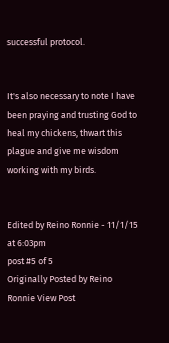successful protocol.


It's also necessary to note I have been praying and trusting God to heal my chickens, thwart this plague and give me wisdom working with my birds.


Edited by Reino Ronnie - 11/1/15 at 6:03pm
post #5 of 5
Originally Posted by Reino Ronnie View Post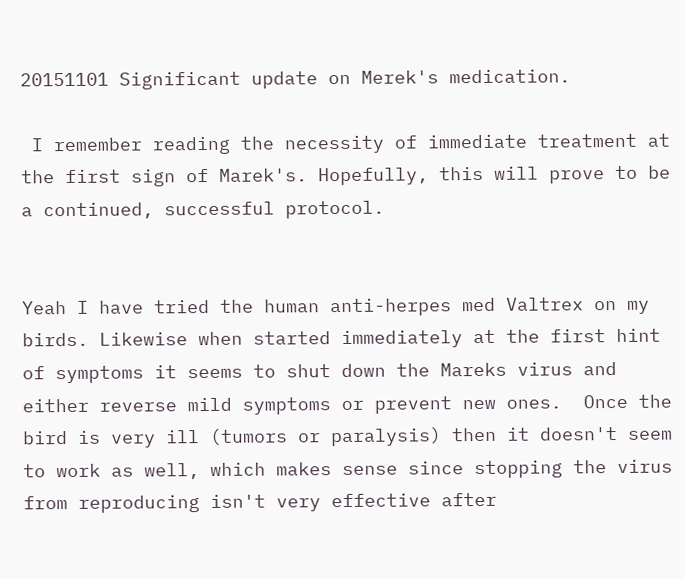20151101 Significant update on Merek's medication.

 I remember reading the necessity of immediate treatment at the first sign of Marek's. Hopefully, this will prove to be a continued, successful protocol.


Yeah I have tried the human anti-herpes med Valtrex on my birds. Likewise when started immediately at the first hint of symptoms it seems to shut down the Mareks virus and either reverse mild symptoms or prevent new ones.  Once the bird is very ill (tumors or paralysis) then it doesn't seem to work as well, which makes sense since stopping the virus from reproducing isn't very effective after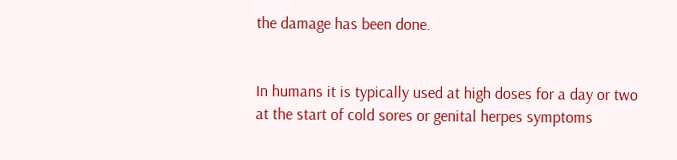the damage has been done.


In humans it is typically used at high doses for a day or two at the start of cold sores or genital herpes symptoms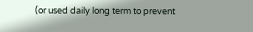(or used daily long term to prevent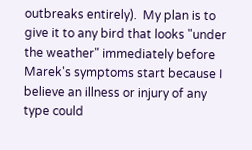outbreaks entirely).  My plan is to give it to any bird that looks "under the weather" immediately before Marek's symptoms start because I believe an illness or injury of any type could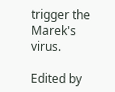trigger the Marek's virus.

Edited by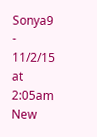Sonya9 - 11/2/15 at 2:05am
New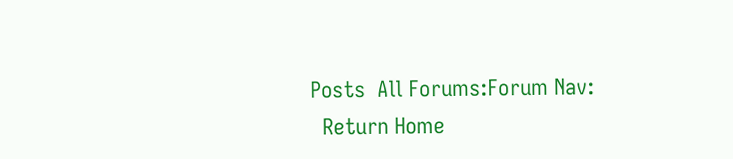Posts  All Forums:Forum Nav:
  Return Home